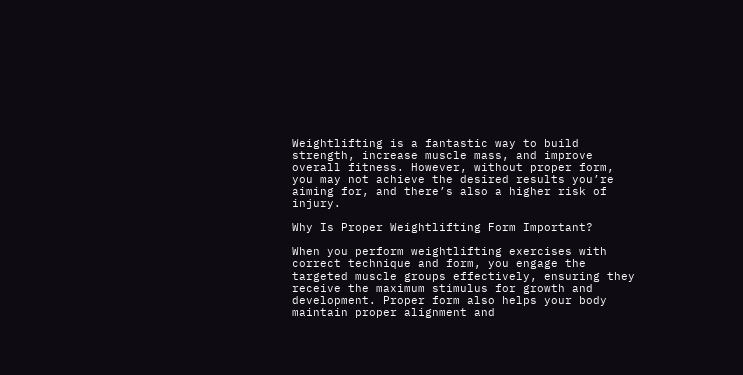Weightlifting is a fantastic way to build strength, increase muscle mass, and improve overall fitness. However, without proper form, you may not achieve the desired results you’re aiming for, and there’s also a higher risk of injury.

Why Is Proper Weightlifting Form Important?

When you perform weightlifting exercises with correct technique and form, you engage the targeted muscle groups effectively, ensuring they receive the maximum stimulus for growth and development. Proper form also helps your body maintain proper alignment and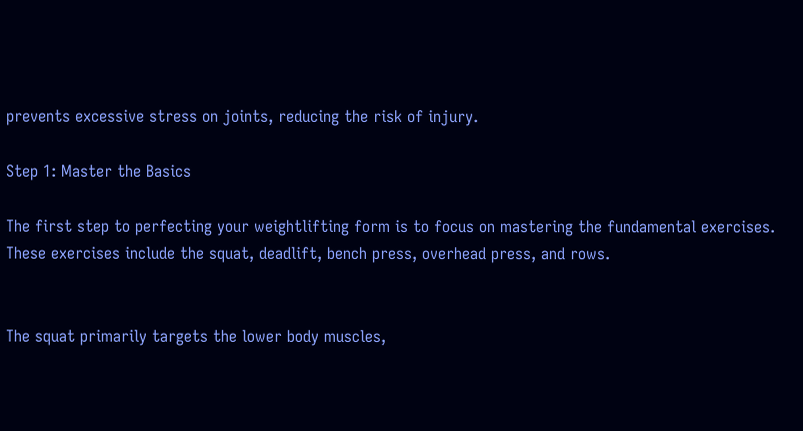prevents excessive stress on joints, reducing the risk of injury.

Step 1: Master the Basics

The first step to perfecting your weightlifting form is to focus on mastering the fundamental exercises. These exercises include the squat, deadlift, bench press, overhead press, and rows.


The squat primarily targets the lower body muscles,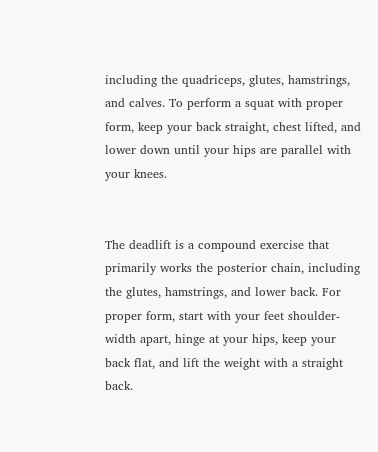including the quadriceps, glutes, hamstrings, and calves. To perform a squat with proper form, keep your back straight, chest lifted, and lower down until your hips are parallel with your knees.


The deadlift is a compound exercise that primarily works the posterior chain, including the glutes, hamstrings, and lower back. For proper form, start with your feet shoulder-width apart, hinge at your hips, keep your back flat, and lift the weight with a straight back.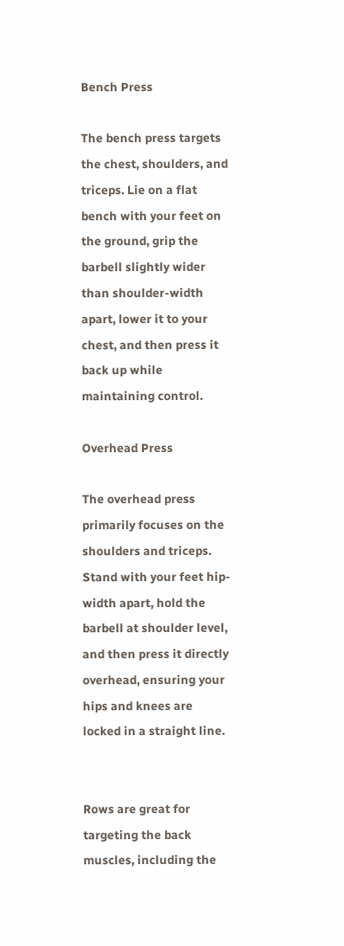Bench Press

The bench press targets the chest, shoulders, and triceps. Lie on a flat bench with your feet on the ground, grip the barbell slightly wider than shoulder-width apart, lower it to your chest, and then press it back up while maintaining control.

Overhead Press

The overhead press primarily focuses on the shoulders and triceps. Stand with your feet hip-width apart, hold the barbell at shoulder level, and then press it directly overhead, ensuring your hips and knees are locked in a straight line.


Rows are great for targeting the back muscles, including the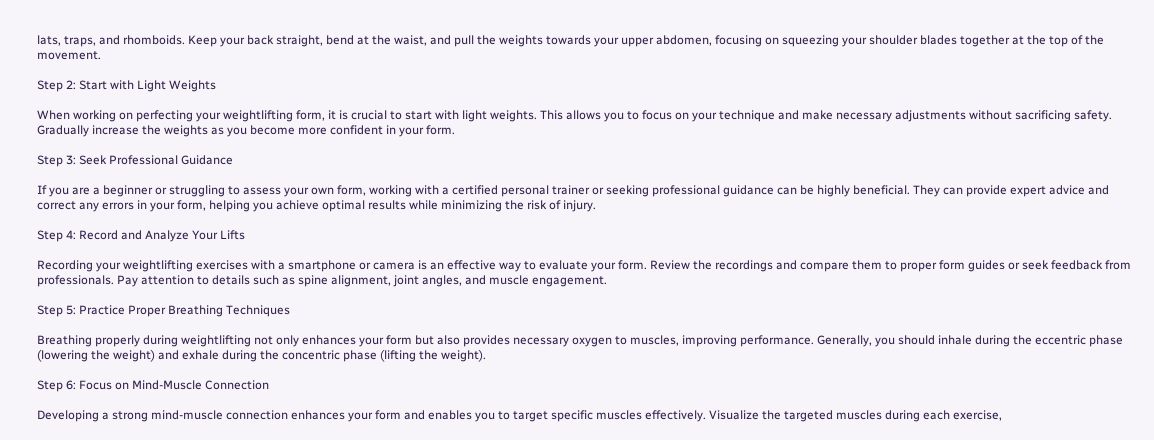lats, traps, and rhomboids. Keep your back straight, bend at the waist, and pull the weights towards your upper abdomen, focusing on squeezing your shoulder blades together at the top of the movement.

Step 2: Start with Light Weights

When working on perfecting your weightlifting form, it is crucial to start with light weights. This allows you to focus on your technique and make necessary adjustments without sacrificing safety. Gradually increase the weights as you become more confident in your form.

Step 3: Seek Professional Guidance

If you are a beginner or struggling to assess your own form, working with a certified personal trainer or seeking professional guidance can be highly beneficial. They can provide expert advice and correct any errors in your form, helping you achieve optimal results while minimizing the risk of injury.

Step 4: Record and Analyze Your Lifts

Recording your weightlifting exercises with a smartphone or camera is an effective way to evaluate your form. Review the recordings and compare them to proper form guides or seek feedback from professionals. Pay attention to details such as spine alignment, joint angles, and muscle engagement.

Step 5: Practice Proper Breathing Techniques

Breathing properly during weightlifting not only enhances your form but also provides necessary oxygen to muscles, improving performance. Generally, you should inhale during the eccentric phase (lowering the weight) and exhale during the concentric phase (lifting the weight).

Step 6: Focus on Mind-Muscle Connection

Developing a strong mind-muscle connection enhances your form and enables you to target specific muscles effectively. Visualize the targeted muscles during each exercise,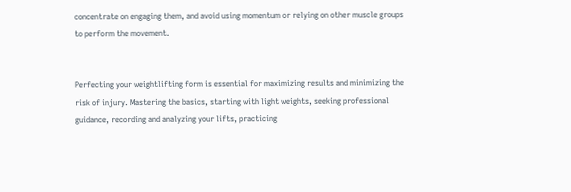concentrate on engaging them, and avoid using momentum or relying on other muscle groups to perform the movement.


Perfecting your weightlifting form is essential for maximizing results and minimizing the risk of injury. Mastering the basics, starting with light weights, seeking professional guidance, recording and analyzing your lifts, practicing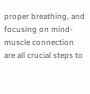proper breathing, and focusing on mind-muscle connection are all crucial steps to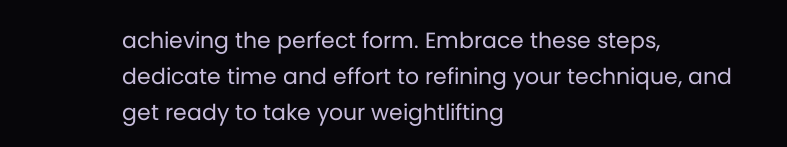achieving the perfect form. Embrace these steps, dedicate time and effort to refining your technique, and get ready to take your weightlifting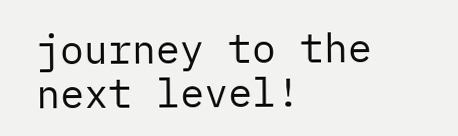journey to the next level!